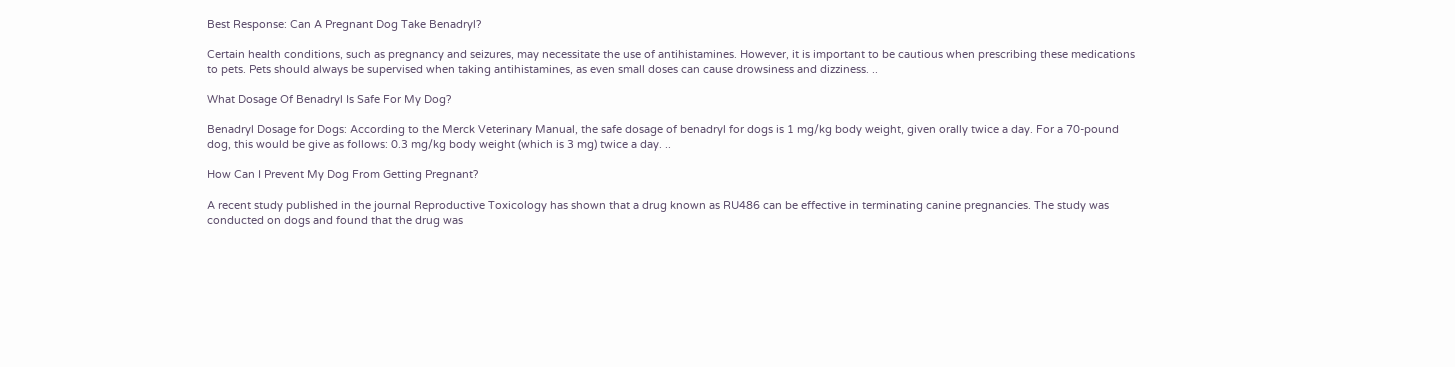Best Response: Can A Pregnant Dog Take Benadryl?

Certain health conditions, such as pregnancy and seizures, may necessitate the use of antihistamines. However, it is important to be cautious when prescribing these medications to pets. Pets should always be supervised when taking antihistamines, as even small doses can cause drowsiness and dizziness. ..

What Dosage Of Benadryl Is Safe For My Dog?

Benadryl Dosage for Dogs: According to the Merck Veterinary Manual, the safe dosage of benadryl for dogs is 1 mg/kg body weight, given orally twice a day. For a 70-pound dog, this would be give as follows: 0.3 mg/kg body weight (which is 3 mg) twice a day. ..

How Can I Prevent My Dog From Getting Pregnant?

A recent study published in the journal Reproductive Toxicology has shown that a drug known as RU486 can be effective in terminating canine pregnancies. The study was conducted on dogs and found that the drug was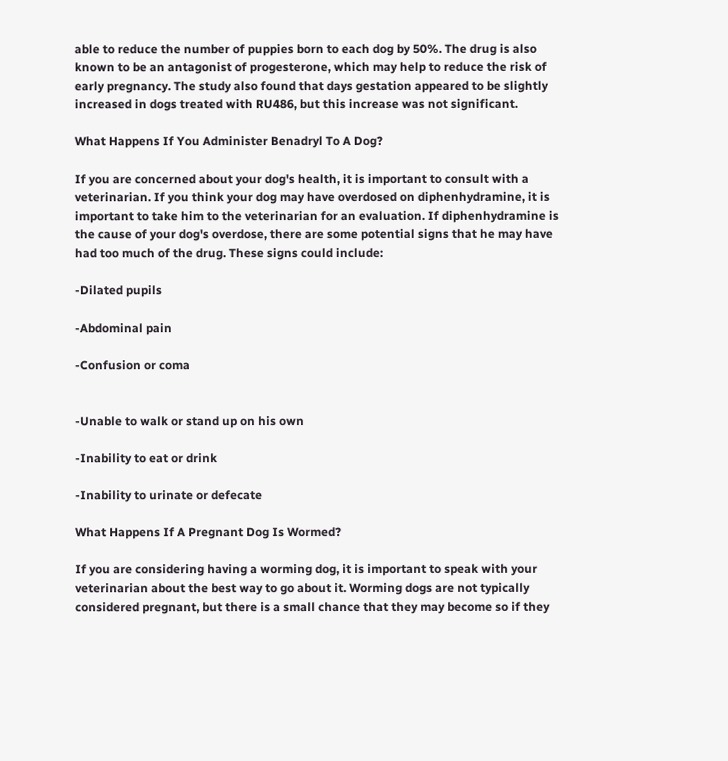able to reduce the number of puppies born to each dog by 50%. The drug is also known to be an antagonist of progesterone, which may help to reduce the risk of early pregnancy. The study also found that days gestation appeared to be slightly increased in dogs treated with RU486, but this increase was not significant.

What Happens If You Administer Benadryl To A Dog?

If you are concerned about your dog's health, it is important to consult with a veterinarian. If you think your dog may have overdosed on diphenhydramine, it is important to take him to the veterinarian for an evaluation. If diphenhydramine is the cause of your dog's overdose, there are some potential signs that he may have had too much of the drug. These signs could include:

-Dilated pupils

-Abdominal pain

-Confusion or coma


-Unable to walk or stand up on his own

-Inability to eat or drink

-Inability to urinate or defecate

What Happens If A Pregnant Dog Is Wormed?

If you are considering having a worming dog, it is important to speak with your veterinarian about the best way to go about it. Worming dogs are not typically considered pregnant, but there is a small chance that they may become so if they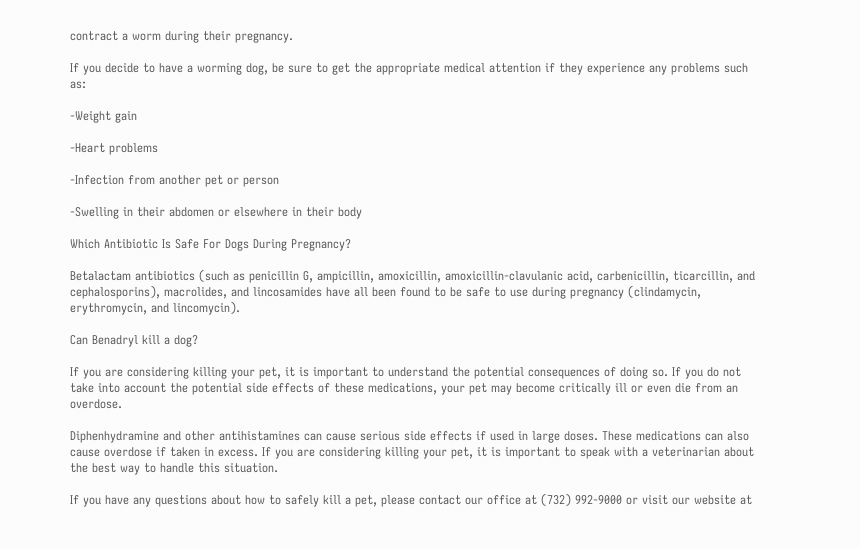contract a worm during their pregnancy.

If you decide to have a worming dog, be sure to get the appropriate medical attention if they experience any problems such as:

-Weight gain

-Heart problems

-Infection from another pet or person

-Swelling in their abdomen or elsewhere in their body

Which Antibiotic Is Safe For Dogs During Pregnancy?

Betalactam antibiotics (such as penicillin G, ampicillin, amoxicillin, amoxicillin-clavulanic acid, carbenicillin, ticarcillin, and cephalosporins), macrolides, and lincosamides have all been found to be safe to use during pregnancy (clindamycin, erythromycin, and lincomycin).

Can Benadryl kill a dog?

If you are considering killing your pet, it is important to understand the potential consequences of doing so. If you do not take into account the potential side effects of these medications, your pet may become critically ill or even die from an overdose.

Diphenhydramine and other antihistamines can cause serious side effects if used in large doses. These medications can also cause overdose if taken in excess. If you are considering killing your pet, it is important to speak with a veterinarian about the best way to handle this situation.

If you have any questions about how to safely kill a pet, please contact our office at (732) 992-9000 or visit our website at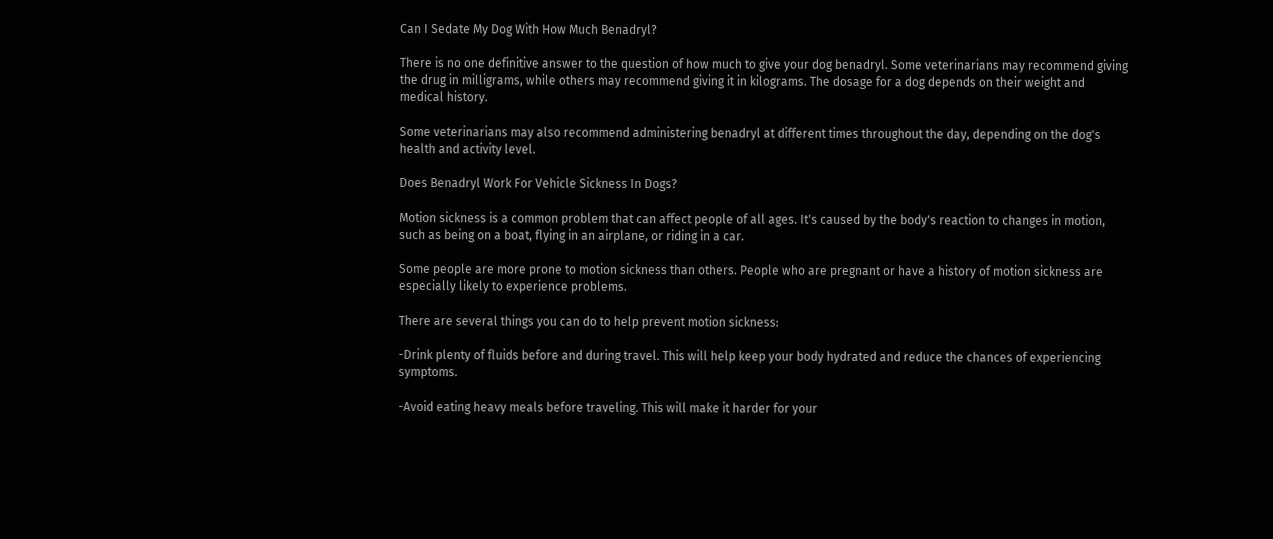Can I Sedate My Dog With How Much Benadryl?

There is no one definitive answer to the question of how much to give your dog benadryl. Some veterinarians may recommend giving the drug in milligrams, while others may recommend giving it in kilograms. The dosage for a dog depends on their weight and medical history.

Some veterinarians may also recommend administering benadryl at different times throughout the day, depending on the dog's health and activity level.

Does Benadryl Work For Vehicle Sickness In Dogs?

Motion sickness is a common problem that can affect people of all ages. It's caused by the body's reaction to changes in motion, such as being on a boat, flying in an airplane, or riding in a car.

Some people are more prone to motion sickness than others. People who are pregnant or have a history of motion sickness are especially likely to experience problems.

There are several things you can do to help prevent motion sickness:

-Drink plenty of fluids before and during travel. This will help keep your body hydrated and reduce the chances of experiencing symptoms.

-Avoid eating heavy meals before traveling. This will make it harder for your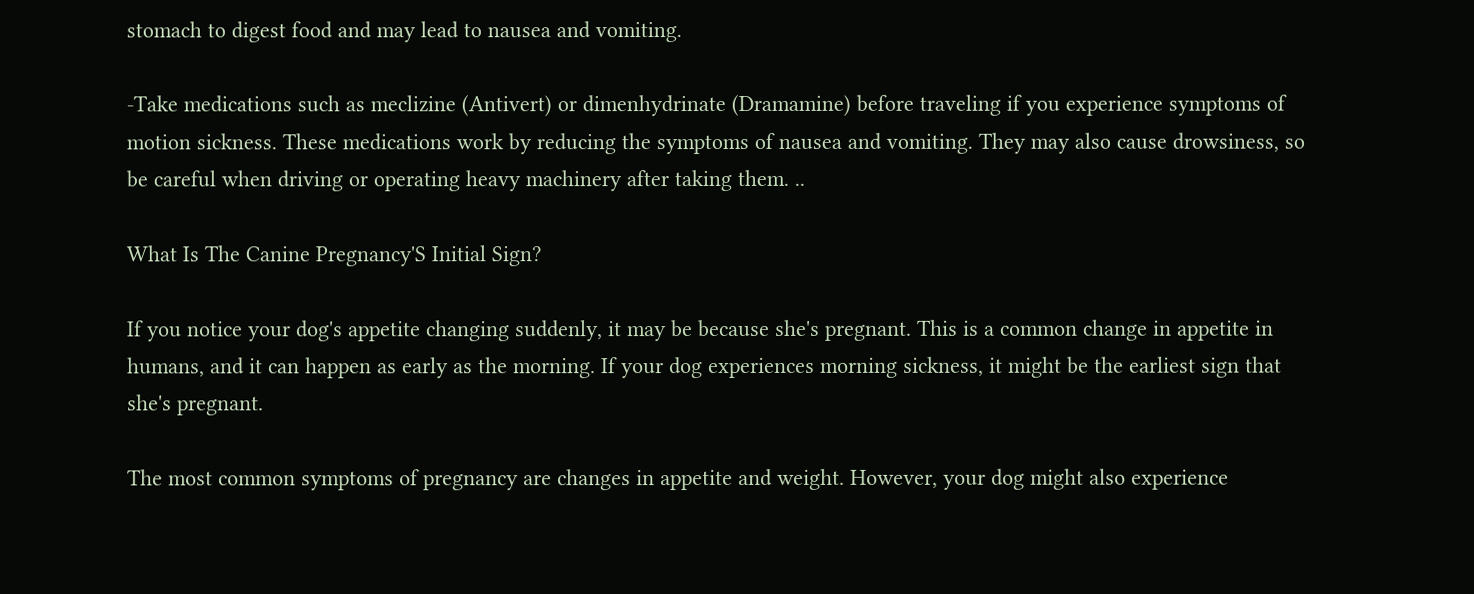stomach to digest food and may lead to nausea and vomiting.

-Take medications such as meclizine (Antivert) or dimenhydrinate (Dramamine) before traveling if you experience symptoms of motion sickness. These medications work by reducing the symptoms of nausea and vomiting. They may also cause drowsiness, so be careful when driving or operating heavy machinery after taking them. ..

What Is The Canine Pregnancy'S Initial Sign?

If you notice your dog's appetite changing suddenly, it may be because she's pregnant. This is a common change in appetite in humans, and it can happen as early as the morning. If your dog experiences morning sickness, it might be the earliest sign that she's pregnant.

The most common symptoms of pregnancy are changes in appetite and weight. However, your dog might also experience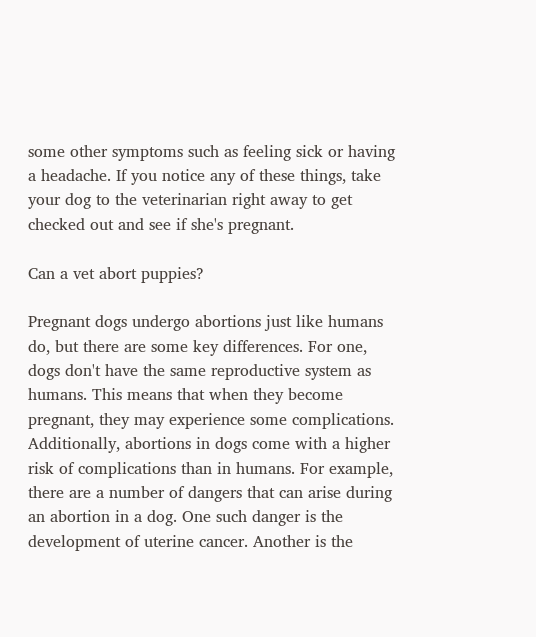some other symptoms such as feeling sick or having a headache. If you notice any of these things, take your dog to the veterinarian right away to get checked out and see if she's pregnant.

Can a vet abort puppies?

Pregnant dogs undergo abortions just like humans do, but there are some key differences. For one, dogs don't have the same reproductive system as humans. This means that when they become pregnant, they may experience some complications. Additionally, abortions in dogs come with a higher risk of complications than in humans. For example, there are a number of dangers that can arise during an abortion in a dog. One such danger is the development of uterine cancer. Another is the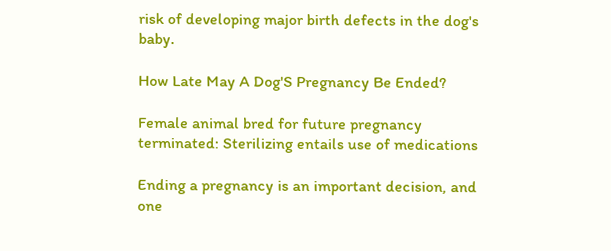risk of developing major birth defects in the dog's baby.

How Late May A Dog'S Pregnancy Be Ended?

Female animal bred for future pregnancy terminated: Sterilizing entails use of medications

Ending a pregnancy is an important decision, and one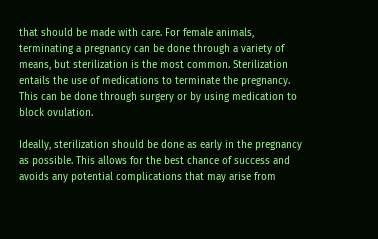that should be made with care. For female animals, terminating a pregnancy can be done through a variety of means, but sterilization is the most common. Sterilization entails the use of medications to terminate the pregnancy. This can be done through surgery or by using medication to block ovulation.

Ideally, sterilization should be done as early in the pregnancy as possible. This allows for the best chance of success and avoids any potential complications that may arise from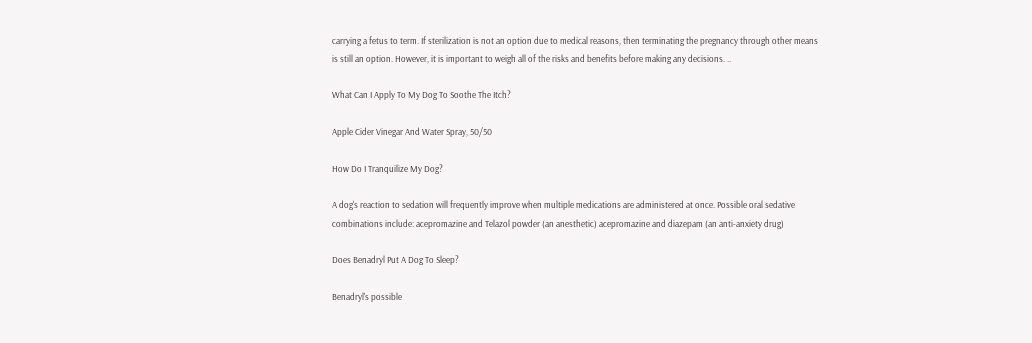carrying a fetus to term. If sterilization is not an option due to medical reasons, then terminating the pregnancy through other means is still an option. However, it is important to weigh all of the risks and benefits before making any decisions. ..

What Can I Apply To My Dog To Soothe The Itch?

Apple Cider Vinegar And Water Spray, 50/50

How Do I Tranquilize My Dog?

A dog's reaction to sedation will frequently improve when multiple medications are administered at once. Possible oral sedative combinations include: acepromazine and Telazol powder (an anesthetic) acepromazine and diazepam (an anti-anxiety drug)

Does Benadryl Put A Dog To Sleep?

Benadryl's possible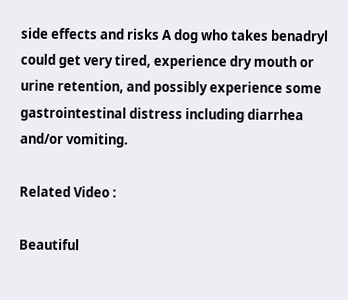side effects and risks A dog who takes benadryl could get very tired, experience dry mouth or urine retention, and possibly experience some gastrointestinal distress including diarrhea and/or vomiting.

Related Video :

Beautiful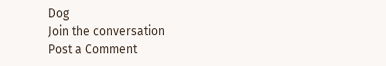Dog
Join the conversation
Post a Comment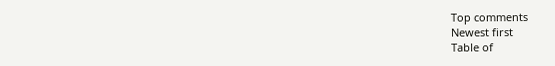Top comments
Newest first
Table of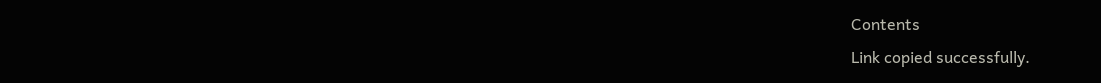Contents
Link copied successfully.